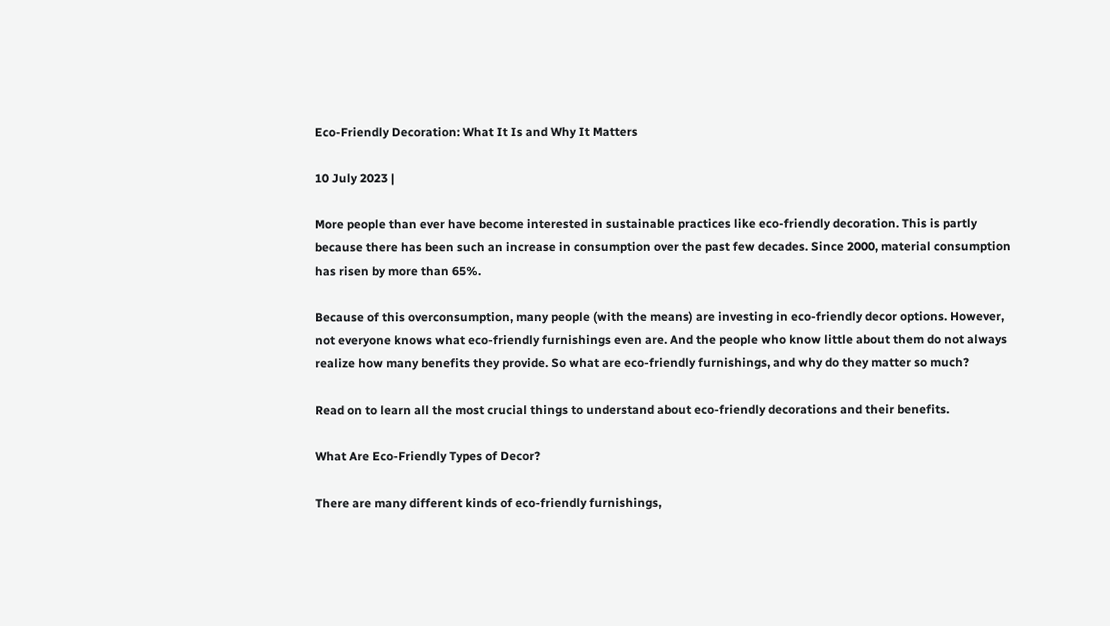Eco-Friendly Decoration: What It Is and Why It Matters

10 July 2023 |

More people than ever have become interested in sustainable practices like eco-friendly decoration. This is partly because there has been such an increase in consumption over the past few decades. Since 2000, material consumption has risen by more than 65%.

Because of this overconsumption, many people (with the means) are investing in eco-friendly decor options. However, not everyone knows what eco-friendly furnishings even are. And the people who know little about them do not always realize how many benefits they provide. So what are eco-friendly furnishings, and why do they matter so much?

Read on to learn all the most crucial things to understand about eco-friendly decorations and their benefits.

What Are Eco-Friendly Types of Decor?

There are many different kinds of eco-friendly furnishings,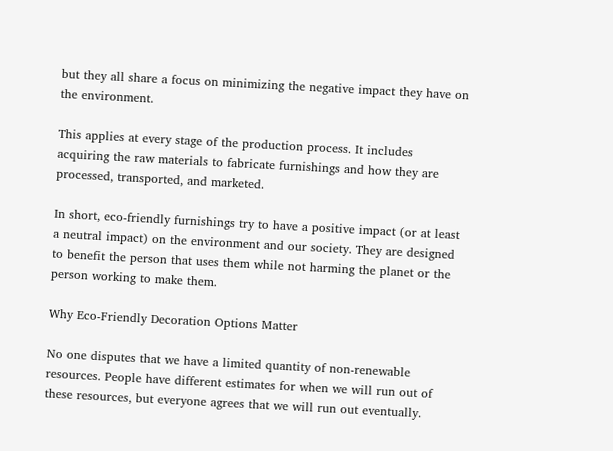but they all share a focus on minimizing the negative impact they have on the environment.

This applies at every stage of the production process. It includes acquiring the raw materials to fabricate furnishings and how they are processed, transported, and marketed.

In short, eco-friendly furnishings try to have a positive impact (or at least a neutral impact) on the environment and our society. They are designed to benefit the person that uses them while not harming the planet or the person working to make them.

Why Eco-Friendly Decoration Options Matter

No one disputes that we have a limited quantity of non-renewable resources. People have different estimates for when we will run out of these resources, but everyone agrees that we will run out eventually.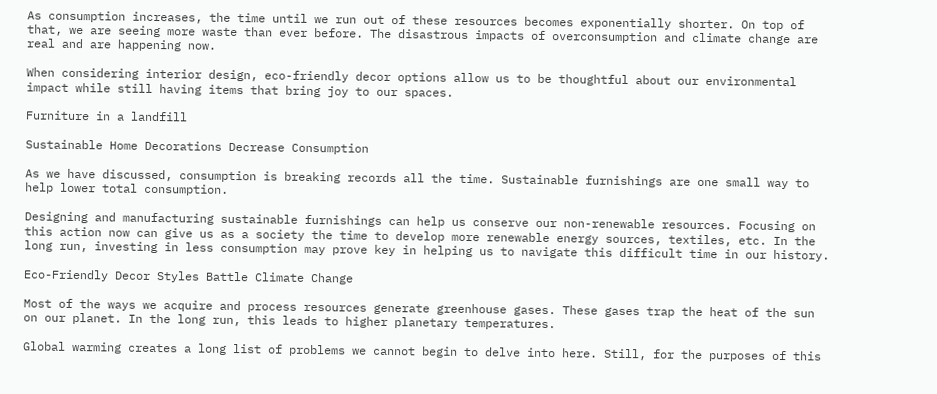As consumption increases, the time until we run out of these resources becomes exponentially shorter. On top of that, we are seeing more waste than ever before. The disastrous impacts of overconsumption and climate change are real and are happening now.

When considering interior design, eco-friendly decor options allow us to be thoughtful about our environmental impact while still having items that bring joy to our spaces.

Furniture in a landfill

Sustainable Home Decorations Decrease Consumption

As we have discussed, consumption is breaking records all the time. Sustainable furnishings are one small way to help lower total consumption.

Designing and manufacturing sustainable furnishings can help us conserve our non-renewable resources. Focusing on this action now can give us as a society the time to develop more renewable energy sources, textiles, etc. In the long run, investing in less consumption may prove key in helping us to navigate this difficult time in our history.

Eco-Friendly Decor Styles Battle Climate Change

Most of the ways we acquire and process resources generate greenhouse gases. These gases trap the heat of the sun on our planet. In the long run, this leads to higher planetary temperatures.

Global warming creates a long list of problems we cannot begin to delve into here. Still, for the purposes of this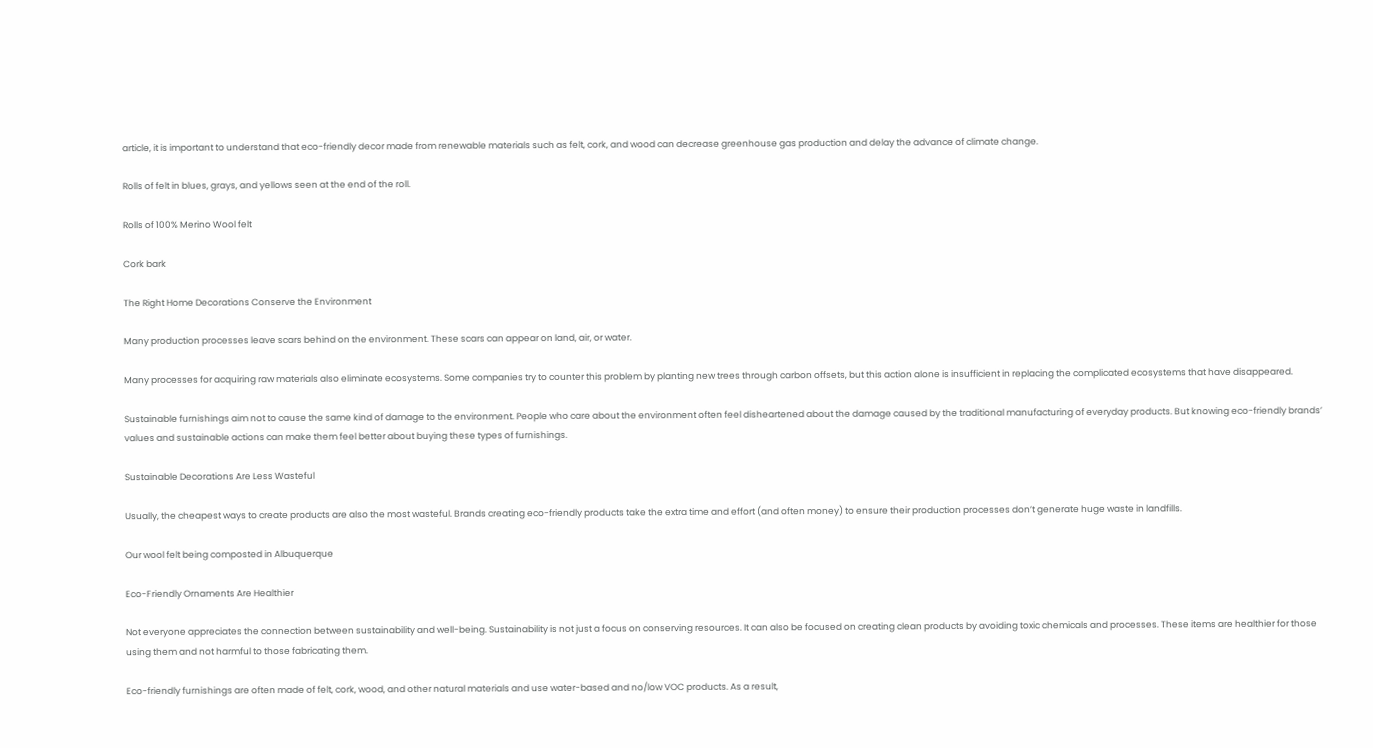article, it is important to understand that eco-friendly decor made from renewable materials such as felt, cork, and wood can decrease greenhouse gas production and delay the advance of climate change.

Rolls of felt in blues, grays, and yellows seen at the end of the roll.

Rolls of 100% Merino Wool felt

Cork bark

The Right Home Decorations Conserve the Environment

Many production processes leave scars behind on the environment. These scars can appear on land, air, or water.

Many processes for acquiring raw materials also eliminate ecosystems. Some companies try to counter this problem by planting new trees through carbon offsets, but this action alone is insufficient in replacing the complicated ecosystems that have disappeared.

Sustainable furnishings aim not to cause the same kind of damage to the environment. People who care about the environment often feel disheartened about the damage caused by the traditional manufacturing of everyday products. But knowing eco-friendly brands’ values and sustainable actions can make them feel better about buying these types of furnishings.

Sustainable Decorations Are Less Wasteful

Usually, the cheapest ways to create products are also the most wasteful. Brands creating eco-friendly products take the extra time and effort (and often money) to ensure their production processes don’t generate huge waste in landfills.

Our wool felt being composted in Albuquerque

Eco-Friendly Ornaments Are Healthier

Not everyone appreciates the connection between sustainability and well-being. Sustainability is not just a focus on conserving resources. It can also be focused on creating clean products by avoiding toxic chemicals and processes. These items are healthier for those using them and not harmful to those fabricating them.

Eco-friendly furnishings are often made of felt, cork, wood, and other natural materials and use water-based and no/low VOC products. As a result,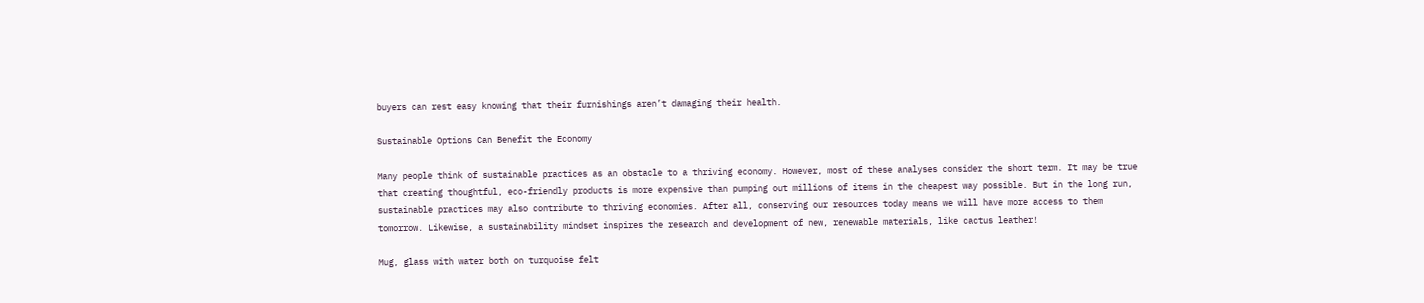buyers can rest easy knowing that their furnishings aren’t damaging their health.

Sustainable Options Can Benefit the Economy

Many people think of sustainable practices as an obstacle to a thriving economy. However, most of these analyses consider the short term. It may be true that creating thoughtful, eco-friendly products is more expensive than pumping out millions of items in the cheapest way possible. But in the long run, sustainable practices may also contribute to thriving economies. After all, conserving our resources today means we will have more access to them tomorrow. Likewise, a sustainability mindset inspires the research and development of new, renewable materials, like cactus leather!

Mug, glass with water both on turquoise felt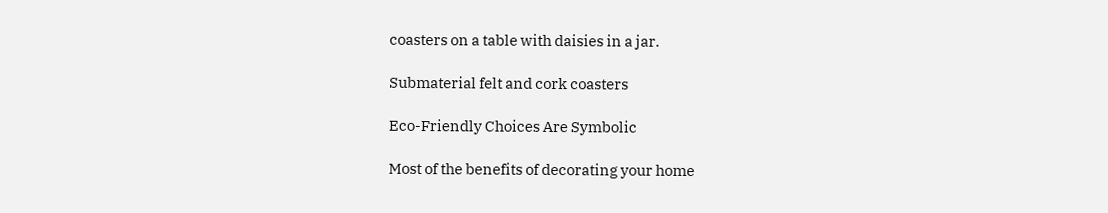coasters on a table with daisies in a jar.

Submaterial felt and cork coasters

Eco-Friendly Choices Are Symbolic

Most of the benefits of decorating your home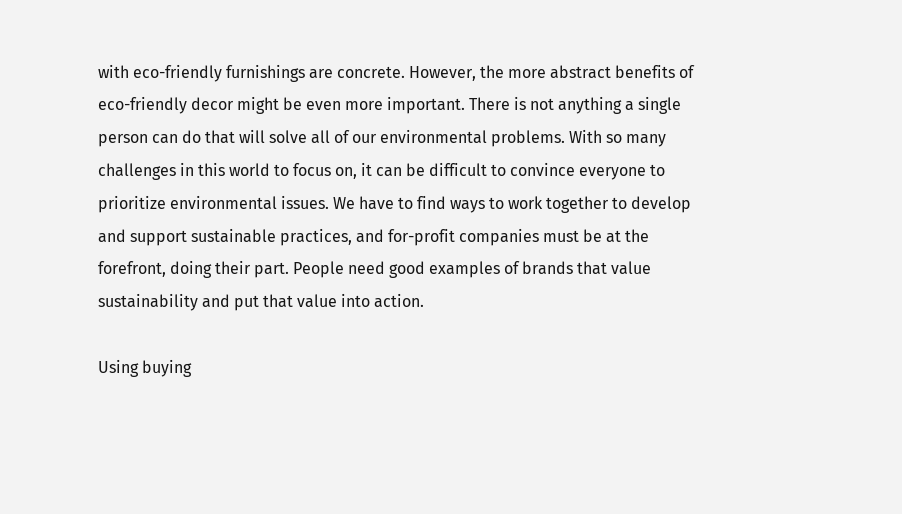with eco-friendly furnishings are concrete. However, the more abstract benefits of eco-friendly decor might be even more important. There is not anything a single person can do that will solve all of our environmental problems. With so many challenges in this world to focus on, it can be difficult to convince everyone to prioritize environmental issues. We have to find ways to work together to develop and support sustainable practices, and for-profit companies must be at the forefront, doing their part. People need good examples of brands that value sustainability and put that value into action.

Using buying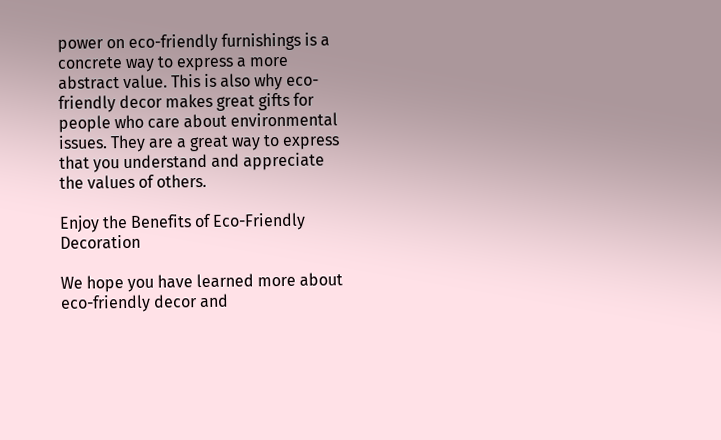power on eco-friendly furnishings is a concrete way to express a more abstract value. This is also why eco-friendly decor makes great gifts for people who care about environmental issues. They are a great way to express that you understand and appreciate the values of others.

Enjoy the Benefits of Eco-Friendly Decoration

We hope you have learned more about eco-friendly decor and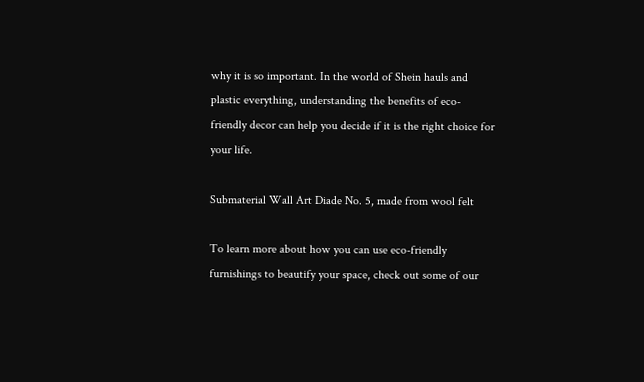why it is so important. In the world of Shein hauls and plastic everything, understanding the benefits of eco-friendly decor can help you decide if it is the right choice for your life.

Submaterial Wall Art Diade No. 5, made from wool felt

To learn more about how you can use eco-friendly furnishings to beautify your space, check out some of our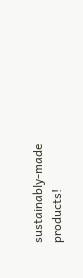sustainably-made products!